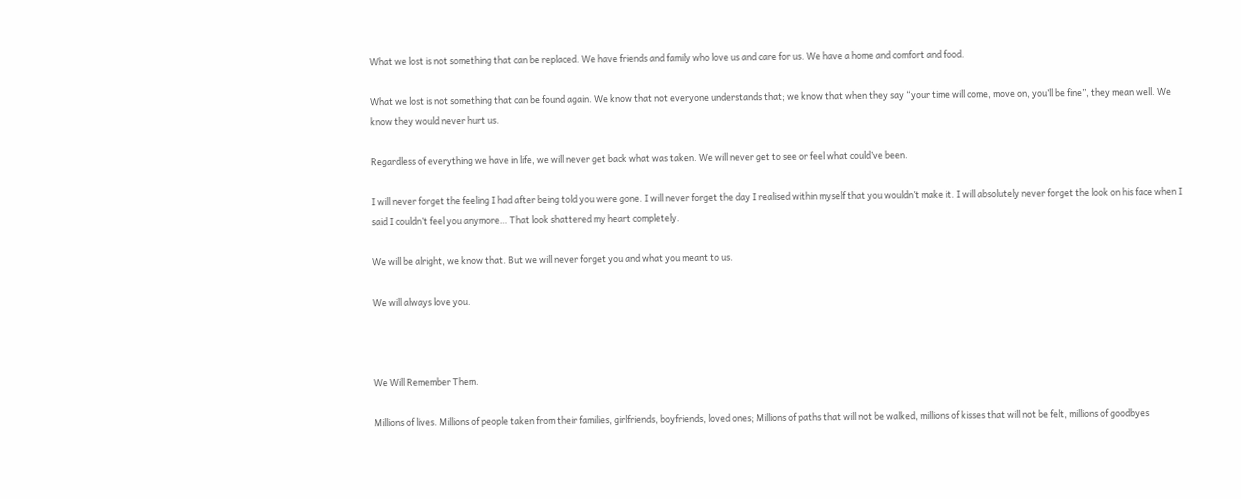What we lost is not something that can be replaced. We have friends and family who love us and care for us. We have a home and comfort and food.

What we lost is not something that can be found again. We know that not everyone understands that; we know that when they say “your time will come, move on, you’ll be fine”, they mean well. We know they would never hurt us.

Regardless of everything we have in life, we will never get back what was taken. We will never get to see or feel what could’ve been.

I will never forget the feeling I had after being told you were gone. I will never forget the day I realised within myself that you wouldn’t make it. I will absolutely never forget the look on his face when I said I couldn’t feel you anymore… That look shattered my heart completely.

We will be alright, we know that. But we will never forget you and what you meant to us.

We will always love you.



We Will Remember Them.

Millions of lives. Millions of people taken from their families, girlfriends, boyfriends, loved ones; Millions of paths that will not be walked, millions of kisses that will not be felt, millions of goodbyes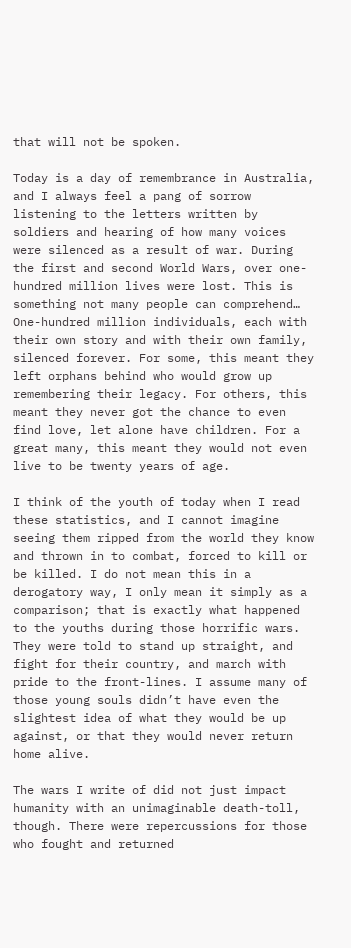that will not be spoken.

Today is a day of remembrance in Australia, and I always feel a pang of sorrow listening to the letters written by soldiers and hearing of how many voices were silenced as a result of war. During the first and second World Wars, over one-hundred million lives were lost. This is something not many people can comprehend… One-hundred million individuals, each with their own story and with their own family, silenced forever. For some, this meant they left orphans behind who would grow up remembering their legacy. For others, this meant they never got the chance to even find love, let alone have children. For a great many, this meant they would not even live to be twenty years of age.

I think of the youth of today when I read these statistics, and I cannot imagine seeing them ripped from the world they know and thrown in to combat, forced to kill or be killed. I do not mean this in a derogatory way, I only mean it simply as a comparison; that is exactly what happened to the youths during those horrific wars. They were told to stand up straight, and fight for their country, and march with pride to the front-lines. I assume many of those young souls didn’t have even the slightest idea of what they would be up against, or that they would never return home alive.

The wars I write of did not just impact humanity with an unimaginable death-toll, though. There were repercussions for those who fought and returned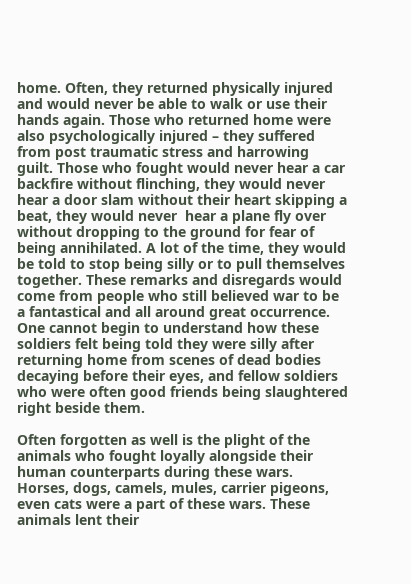home. Often, they returned physically injured and would never be able to walk or use their hands again. Those who returned home were also psychologically injured – they suffered from post traumatic stress and harrowing guilt. Those who fought would never hear a car backfire without flinching, they would never hear a door slam without their heart skipping a beat, they would never  hear a plane fly over without dropping to the ground for fear of being annihilated. A lot of the time, they would be told to stop being silly or to pull themselves together. These remarks and disregards would come from people who still believed war to be a fantastical and all around great occurrence. One cannot begin to understand how these soldiers felt being told they were silly after returning home from scenes of dead bodies decaying before their eyes, and fellow soldiers who were often good friends being slaughtered right beside them.

Often forgotten as well is the plight of the animals who fought loyally alongside their human counterparts during these wars. Horses, dogs, camels, mules, carrier pigeons, even cats were a part of these wars. These animals lent their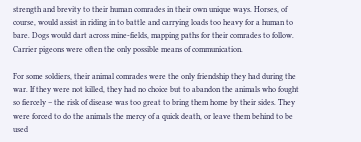strength and brevity to their human comrades in their own unique ways. Horses, of course, would assist in riding in to battle and carrying loads too heavy for a human to bare. Dogs would dart across mine-fields, mapping paths for their comrades to follow. Carrier pigeons were often the only possible means of communication.

For some soldiers, their animal comrades were the only friendship they had during the war. If they were not killed, they had no choice but to abandon the animals who fought so fiercely – the risk of disease was too great to bring them home by their sides. They were forced to do the animals the mercy of a quick death, or leave them behind to be used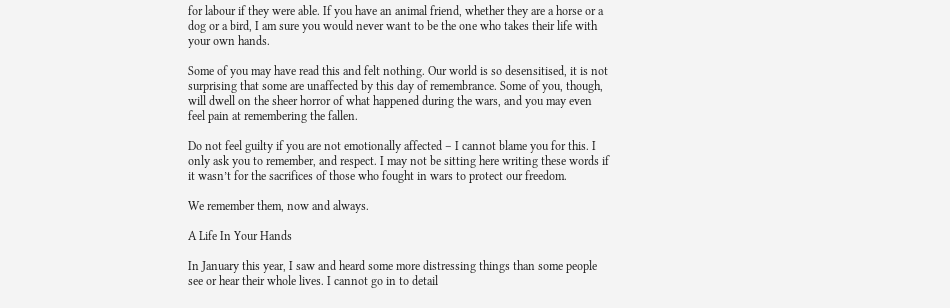for labour if they were able. If you have an animal friend, whether they are a horse or a dog or a bird, I am sure you would never want to be the one who takes their life with your own hands.

Some of you may have read this and felt nothing. Our world is so desensitised, it is not surprising that some are unaffected by this day of remembrance. Some of you, though, will dwell on the sheer horror of what happened during the wars, and you may even feel pain at remembering the fallen.

Do not feel guilty if you are not emotionally affected – I cannot blame you for this. I only ask you to remember, and respect. I may not be sitting here writing these words if it wasn’t for the sacrifices of those who fought in wars to protect our freedom.

We remember them, now and always.

A Life In Your Hands

In January this year, I saw and heard some more distressing things than some people see or hear their whole lives. I cannot go in to detail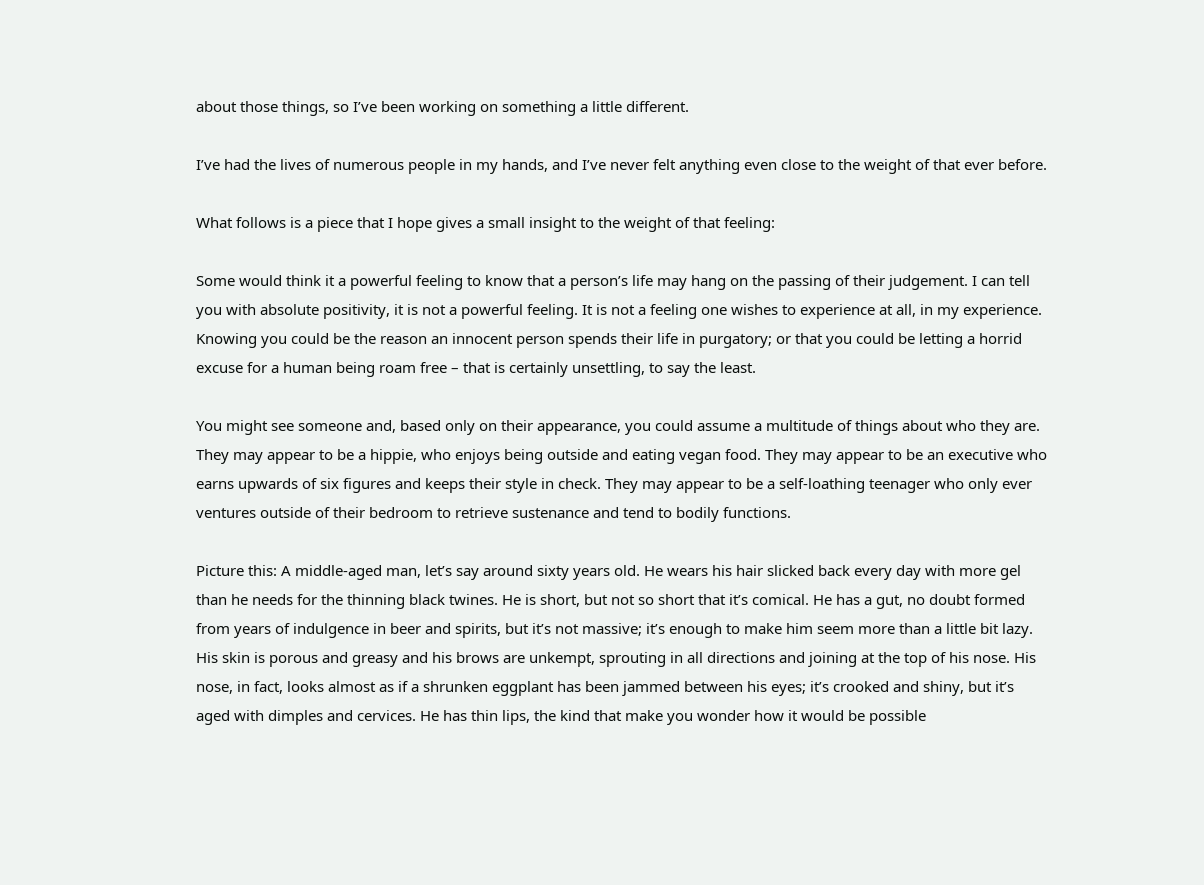about those things, so I’ve been working on something a little different.

I’ve had the lives of numerous people in my hands, and I’ve never felt anything even close to the weight of that ever before.

What follows is a piece that I hope gives a small insight to the weight of that feeling:

Some would think it a powerful feeling to know that a person’s life may hang on the passing of their judgement. I can tell you with absolute positivity, it is not a powerful feeling. It is not a feeling one wishes to experience at all, in my experience. Knowing you could be the reason an innocent person spends their life in purgatory; or that you could be letting a horrid excuse for a human being roam free – that is certainly unsettling, to say the least.

You might see someone and, based only on their appearance, you could assume a multitude of things about who they are. They may appear to be a hippie, who enjoys being outside and eating vegan food. They may appear to be an executive who earns upwards of six figures and keeps their style in check. They may appear to be a self-loathing teenager who only ever ventures outside of their bedroom to retrieve sustenance and tend to bodily functions.

Picture this: A middle-aged man, let’s say around sixty years old. He wears his hair slicked back every day with more gel than he needs for the thinning black twines. He is short, but not so short that it’s comical. He has a gut, no doubt formed from years of indulgence in beer and spirits, but it’s not massive; it’s enough to make him seem more than a little bit lazy. His skin is porous and greasy and his brows are unkempt, sprouting in all directions and joining at the top of his nose. His nose, in fact, looks almost as if a shrunken eggplant has been jammed between his eyes; it’s crooked and shiny, but it’s aged with dimples and cervices. He has thin lips, the kind that make you wonder how it would be possible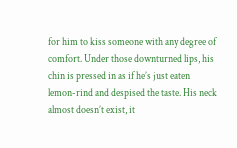for him to kiss someone with any degree of comfort. Under those downturned lips, his chin is pressed in as if he’s just eaten lemon-rind and despised the taste. His neck almost doesn’t exist, it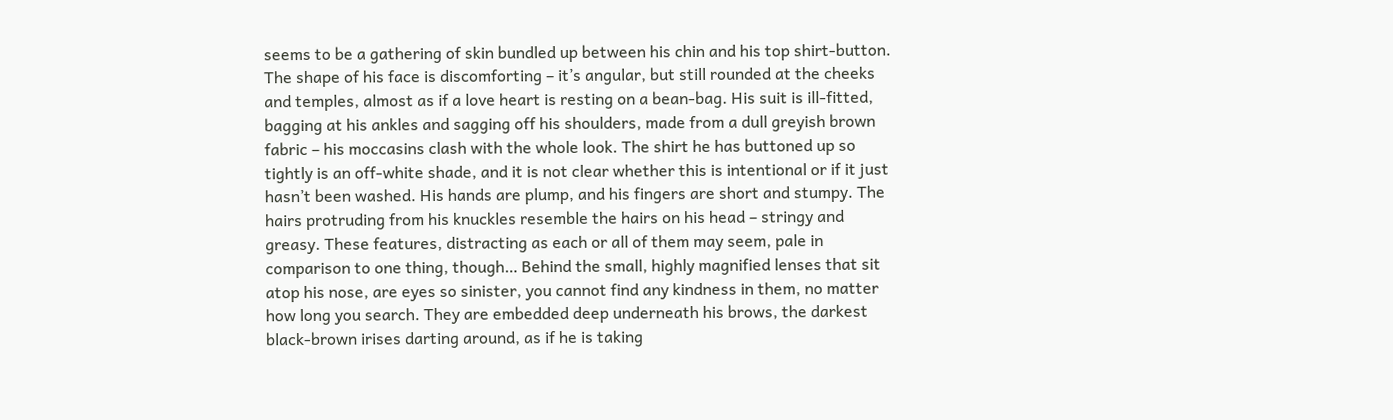seems to be a gathering of skin bundled up between his chin and his top shirt-button. The shape of his face is discomforting – it’s angular, but still rounded at the cheeks and temples, almost as if a love heart is resting on a bean-bag. His suit is ill-fitted, bagging at his ankles and sagging off his shoulders, made from a dull greyish brown fabric – his moccasins clash with the whole look. The shirt he has buttoned up so tightly is an off-white shade, and it is not clear whether this is intentional or if it just hasn’t been washed. His hands are plump, and his fingers are short and stumpy. The hairs protruding from his knuckles resemble the hairs on his head – stringy and greasy. These features, distracting as each or all of them may seem, pale in comparison to one thing, though… Behind the small, highly magnified lenses that sit atop his nose, are eyes so sinister, you cannot find any kindness in them, no matter how long you search. They are embedded deep underneath his brows, the darkest black-brown irises darting around, as if he is taking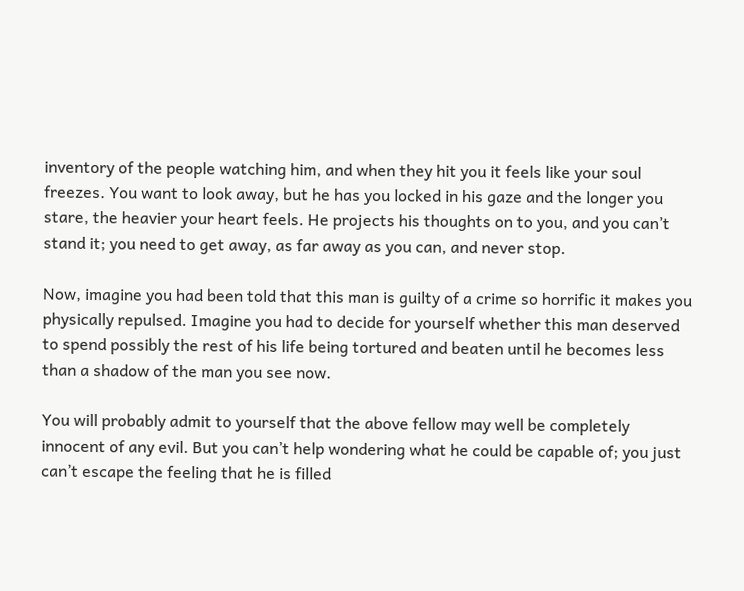inventory of the people watching him, and when they hit you it feels like your soul freezes. You want to look away, but he has you locked in his gaze and the longer you stare, the heavier your heart feels. He projects his thoughts on to you, and you can’t stand it; you need to get away, as far away as you can, and never stop.

Now, imagine you had been told that this man is guilty of a crime so horrific it makes you physically repulsed. Imagine you had to decide for yourself whether this man deserved to spend possibly the rest of his life being tortured and beaten until he becomes less than a shadow of the man you see now.

You will probably admit to yourself that the above fellow may well be completely innocent of any evil. But you can’t help wondering what he could be capable of; you just can’t escape the feeling that he is filled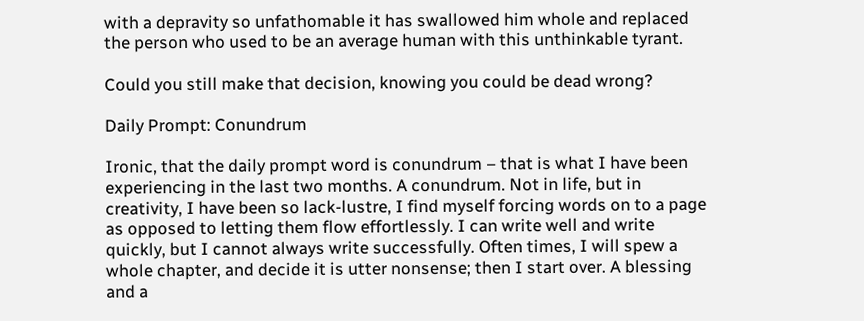with a depravity so unfathomable it has swallowed him whole and replaced the person who used to be an average human with this unthinkable tyrant.

Could you still make that decision, knowing you could be dead wrong?

Daily Prompt: Conundrum

Ironic, that the daily prompt word is conundrum – that is what I have been experiencing in the last two months. A conundrum. Not in life, but in creativity, I have been so lack-lustre, I find myself forcing words on to a page as opposed to letting them flow effortlessly. I can write well and write quickly, but I cannot always write successfully. Often times, I will spew a whole chapter, and decide it is utter nonsense; then I start over. A blessing and a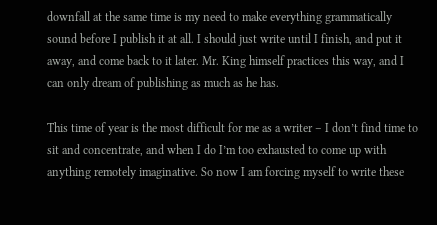downfall at the same time is my need to make everything grammatically sound before I publish it at all. I should just write until I finish, and put it away, and come back to it later. Mr. King himself practices this way, and I can only dream of publishing as much as he has.

This time of year is the most difficult for me as a writer – I don’t find time to sit and concentrate, and when I do I’m too exhausted to come up with anything remotely imaginative. So now I am forcing myself to write these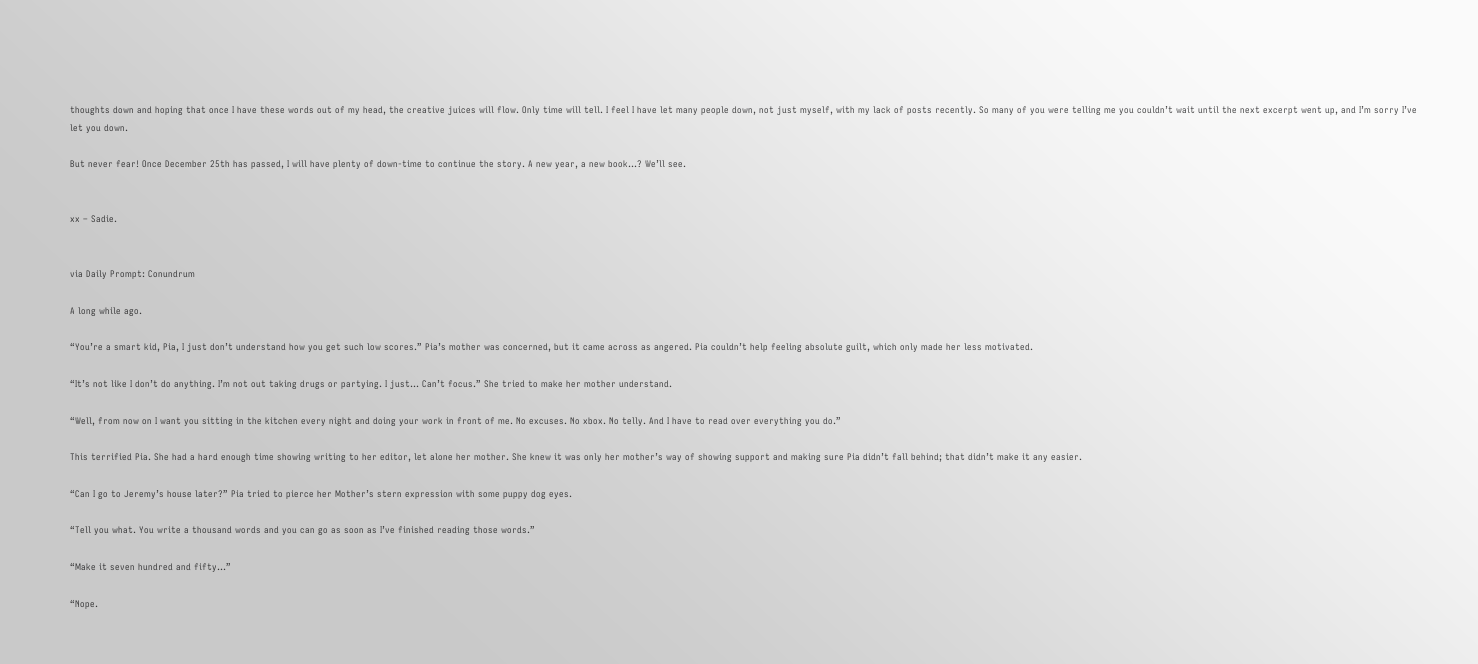thoughts down and hoping that once I have these words out of my head, the creative juices will flow. Only time will tell. I feel I have let many people down, not just myself, with my lack of posts recently. So many of you were telling me you couldn’t wait until the next excerpt went up, and I’m sorry I’ve let you down.

But never fear! Once December 25th has passed, I will have plenty of down-time to continue the story. A new year, a new book…? We’ll see.


xx – Sadie.


via Daily Prompt: Conundrum

A long while ago.

“You’re a smart kid, Pia, I just don’t understand how you get such low scores.” Pia’s mother was concerned, but it came across as angered. Pia couldn’t help feeling absolute guilt, which only made her less motivated.

“It’s not like I don’t do anything. I’m not out taking drugs or partying. I just… Can’t focus.” She tried to make her mother understand.

“Well, from now on I want you sitting in the kitchen every night and doing your work in front of me. No excuses. No xbox. No telly. And I have to read over everything you do.”

This terrified Pia. She had a hard enough time showing writing to her editor, let alone her mother. She knew it was only her mother’s way of showing support and making sure Pia didn’t fall behind; that didn’t make it any easier.

“Can I go to Jeremy’s house later?” Pia tried to pierce her Mother’s stern expression with some puppy dog eyes.

“Tell you what. You write a thousand words and you can go as soon as I’ve finished reading those words.”

“Make it seven hundred and fifty…”

“Nope.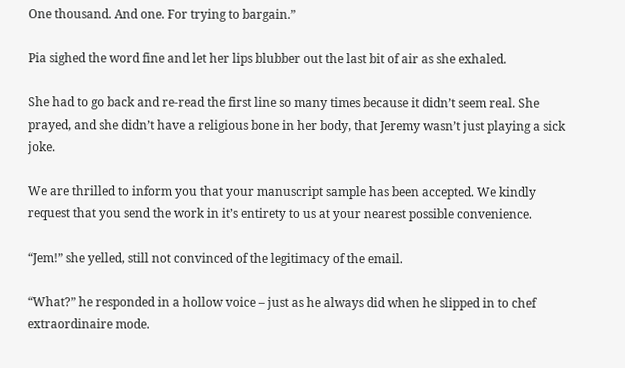One thousand. And one. For trying to bargain.”

Pia sighed the word fine and let her lips blubber out the last bit of air as she exhaled.

She had to go back and re-read the first line so many times because it didn’t seem real. She prayed, and she didn’t have a religious bone in her body, that Jeremy wasn’t just playing a sick joke.

We are thrilled to inform you that your manuscript sample has been accepted. We kindly request that you send the work in it’s entirety to us at your nearest possible convenience.

“Jem!” she yelled, still not convinced of the legitimacy of the email.

“What?” he responded in a hollow voice – just as he always did when he slipped in to chef extraordinaire mode.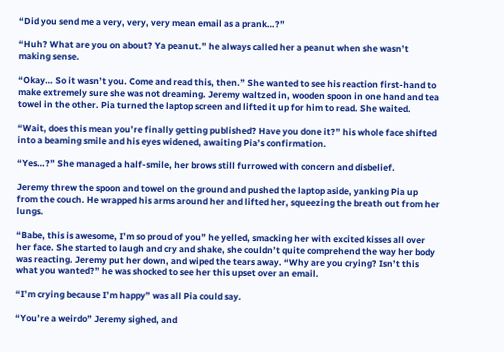“Did you send me a very, very, very mean email as a prank…?”

“Huh? What are you on about? Ya peanut.” he always called her a peanut when she wasn’t making sense.

“Okay… So it wasn’t you. Come and read this, then.” She wanted to see his reaction first-hand to make extremely sure she was not dreaming. Jeremy waltzed in, wooden spoon in one hand and tea towel in the other. Pia turned the laptop screen and lifted it up for him to read. She waited.

“Wait, does this mean you’re finally getting published? Have you done it?” his whole face shifted into a beaming smile and his eyes widened, awaiting Pia’s confirmation.

“Yes…?” She managed a half-smile, her brows still furrowed with concern and disbelief.

Jeremy threw the spoon and towel on the ground and pushed the laptop aside, yanking Pia up from the couch. He wrapped his arms around her and lifted her, squeezing the breath out from her lungs.

“Babe, this is awesome, I’m so proud of you” he yelled, smacking her with excited kisses all over her face. She started to laugh and cry and shake, she couldn’t quite comprehend the way her body was reacting. Jeremy put her down, and wiped the tears away. “Why are you crying? Isn’t this what you wanted?” he was shocked to see her this upset over an email.

“I’m crying because I’m happy” was all Pia could say.

“You’re a weirdo” Jeremy sighed, and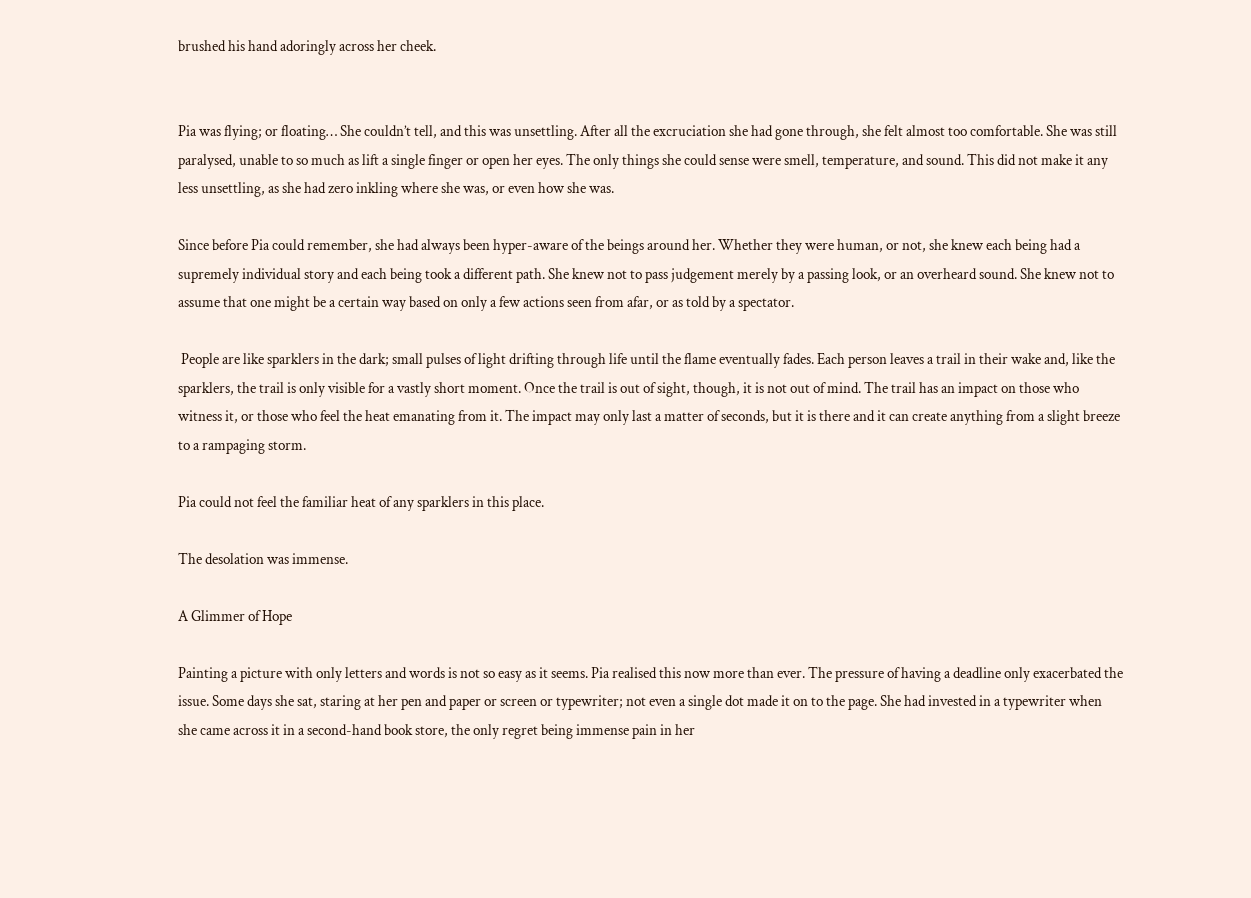brushed his hand adoringly across her cheek.


Pia was flying; or floating… She couldn’t tell, and this was unsettling. After all the excruciation she had gone through, she felt almost too comfortable. She was still paralysed, unable to so much as lift a single finger or open her eyes. The only things she could sense were smell, temperature, and sound. This did not make it any less unsettling, as she had zero inkling where she was, or even how she was.

Since before Pia could remember, she had always been hyper-aware of the beings around her. Whether they were human, or not, she knew each being had a supremely individual story and each being took a different path. She knew not to pass judgement merely by a passing look, or an overheard sound. She knew not to assume that one might be a certain way based on only a few actions seen from afar, or as told by a spectator.

 People are like sparklers in the dark; small pulses of light drifting through life until the flame eventually fades. Each person leaves a trail in their wake and, like the sparklers, the trail is only visible for a vastly short moment. Once the trail is out of sight, though, it is not out of mind. The trail has an impact on those who witness it, or those who feel the heat emanating from it. The impact may only last a matter of seconds, but it is there and it can create anything from a slight breeze to a rampaging storm.

Pia could not feel the familiar heat of any sparklers in this place.

The desolation was immense.

A Glimmer of Hope

Painting a picture with only letters and words is not so easy as it seems. Pia realised this now more than ever. The pressure of having a deadline only exacerbated the issue. Some days she sat, staring at her pen and paper or screen or typewriter; not even a single dot made it on to the page. She had invested in a typewriter when she came across it in a second-hand book store, the only regret being immense pain in her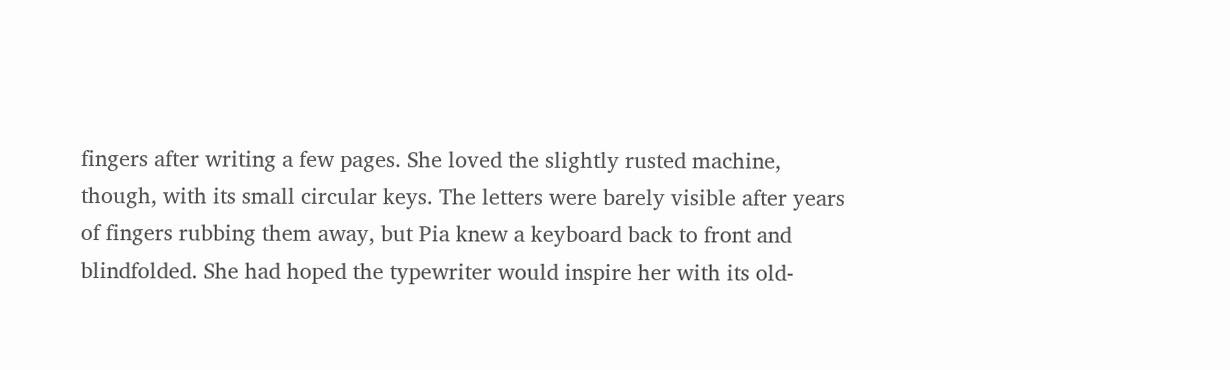fingers after writing a few pages. She loved the slightly rusted machine, though, with its small circular keys. The letters were barely visible after years of fingers rubbing them away, but Pia knew a keyboard back to front and blindfolded. She had hoped the typewriter would inspire her with its old-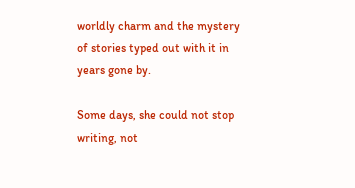worldly charm and the mystery of stories typed out with it in years gone by.

Some days, she could not stop writing, not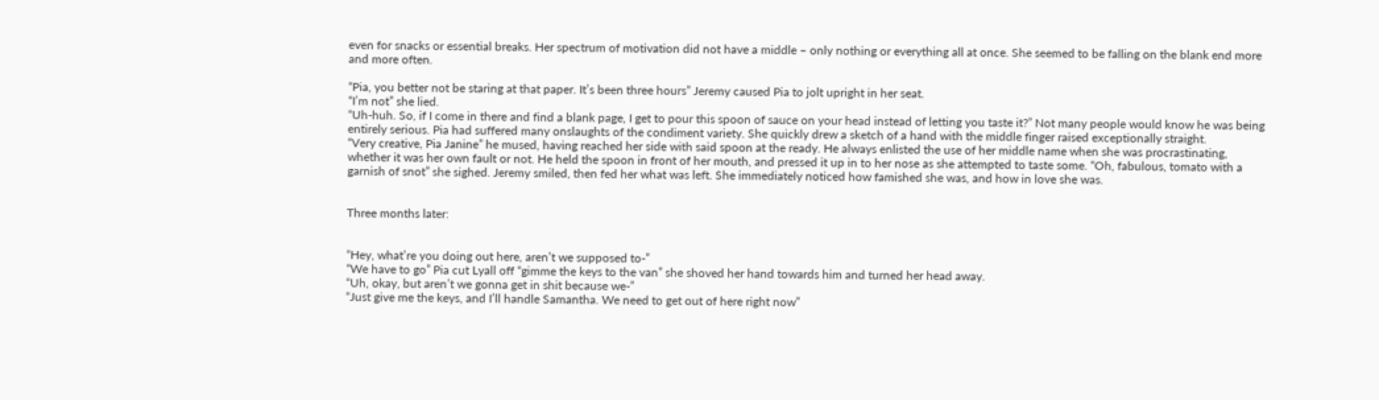even for snacks or essential breaks. Her spectrum of motivation did not have a middle – only nothing or everything all at once. She seemed to be falling on the blank end more and more often.

“Pia, you better not be staring at that paper. It’s been three hours” Jeremy caused Pia to jolt upright in her seat.
“I’m not” she lied.
“Uh-huh. So, if I come in there and find a blank page, I get to pour this spoon of sauce on your head instead of letting you taste it?” Not many people would know he was being entirely serious. Pia had suffered many onslaughts of the condiment variety. She quickly drew a sketch of a hand with the middle finger raised exceptionally straight.
“Very creative, Pia Janine” he mused, having reached her side with said spoon at the ready. He always enlisted the use of her middle name when she was procrastinating, whether it was her own fault or not. He held the spoon in front of her mouth, and pressed it up in to her nose as she attempted to taste some. “Oh, fabulous, tomato with a garnish of snot” she sighed. Jeremy smiled, then fed her what was left. She immediately noticed how famished she was, and how in love she was.


Three months later:


“Hey, what’re you doing out here, aren’t we supposed to-”
“We have to go” Pia cut Lyall off “gimme the keys to the van” she shoved her hand towards him and turned her head away.
“Uh, okay, but aren’t we gonna get in shit because we-”
“Just give me the keys, and I’ll handle Samantha. We need to get out of here right now”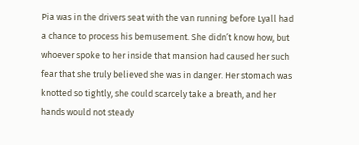Pia was in the drivers seat with the van running before Lyall had a chance to process his bemusement. She didn’t know how, but whoever spoke to her inside that mansion had caused her such fear that she truly believed she was in danger. Her stomach was knotted so tightly, she could scarcely take a breath, and her hands would not steady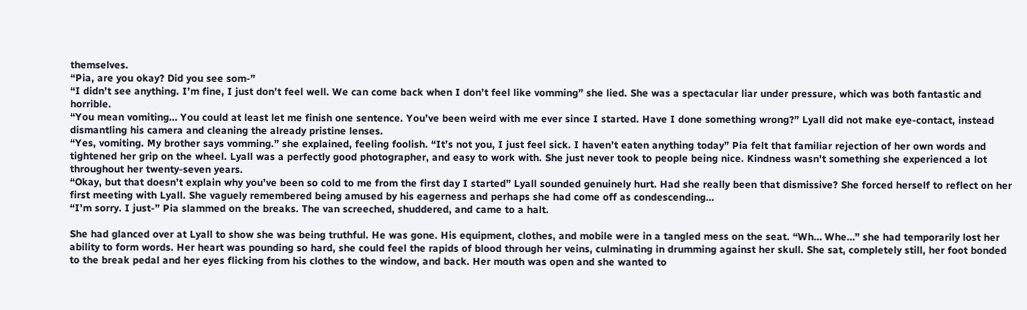themselves.
“Pia, are you okay? Did you see som-”
“I didn’t see anything. I’m fine, I just don’t feel well. We can come back when I don’t feel like vomming” she lied. She was a spectacular liar under pressure, which was both fantastic and horrible.
“You mean vomiting… You could at least let me finish one sentence. You’ve been weird with me ever since I started. Have I done something wrong?” Lyall did not make eye-contact, instead dismantling his camera and cleaning the already pristine lenses.
“Yes, vomiting. My brother says vomming.” she explained, feeling foolish. “It’s not you, I just feel sick. I haven’t eaten anything today” Pia felt that familiar rejection of her own words and tightened her grip on the wheel. Lyall was a perfectly good photographer, and easy to work with. She just never took to people being nice. Kindness wasn’t something she experienced a lot throughout her twenty-seven years.
“Okay, but that doesn’t explain why you’ve been so cold to me from the first day I started” Lyall sounded genuinely hurt. Had she really been that dismissive? She forced herself to reflect on her first meeting with Lyall. She vaguely remembered being amused by his eagerness and perhaps she had come off as condescending…
“I’m sorry. I just-” Pia slammed on the breaks. The van screeched, shuddered, and came to a halt.

She had glanced over at Lyall to show she was being truthful. He was gone. His equipment, clothes, and mobile were in a tangled mess on the seat. “Wh… Whe…” she had temporarily lost her ability to form words. Her heart was pounding so hard, she could feel the rapids of blood through her veins, culminating in drumming against her skull. She sat, completely still, her foot bonded to the break pedal and her eyes flicking from his clothes to the window, and back. Her mouth was open and she wanted to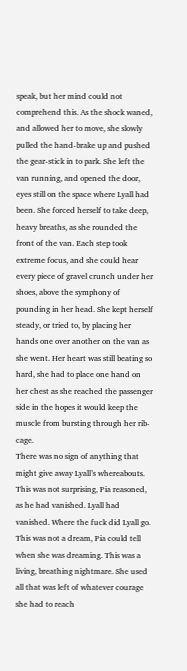speak, but her mind could not comprehend this. As the shock waned, and allowed her to move, she slowly
pulled the hand-brake up and pushed the gear-stick in to park. She left the van running, and opened the door, eyes still on the space where Lyall had been. She forced herself to take deep, heavy breaths, as she rounded the front of the van. Each step took extreme focus, and she could hear every piece of gravel crunch under her shoes, above the symphony of pounding in her head. She kept herself steady, or tried to, by placing her hands one over another on the van as she went. Her heart was still beating so hard, she had to place one hand on her chest as she reached the passenger side in the hopes it would keep the muscle from bursting through her rib-cage.
There was no sign of anything that might give away Lyall’s whereabouts. This was not surprising, Pia reasoned, as he had vanished. Lyall had vanished. Where the fuck did Lyall go. This was not a dream, Pia could tell when she was dreaming. This was a living, breathing nightmare. She used all that was left of whatever courage she had to reach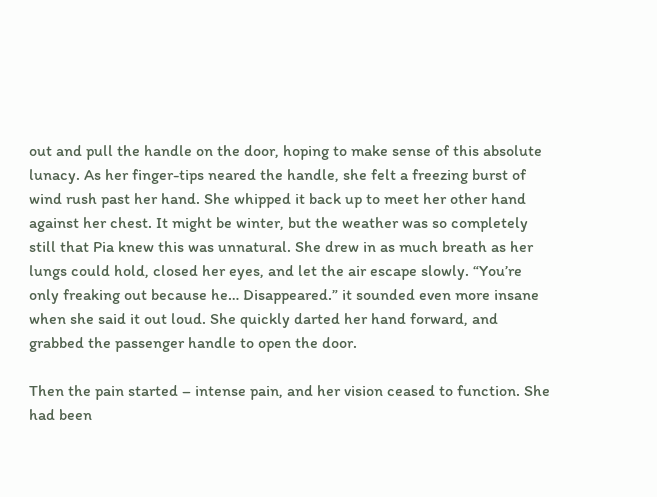out and pull the handle on the door, hoping to make sense of this absolute lunacy. As her finger-tips neared the handle, she felt a freezing burst of wind rush past her hand. She whipped it back up to meet her other hand against her chest. It might be winter, but the weather was so completely still that Pia knew this was unnatural. She drew in as much breath as her lungs could hold, closed her eyes, and let the air escape slowly. “You’re only freaking out because he… Disappeared.” it sounded even more insane when she said it out loud. She quickly darted her hand forward, and grabbed the passenger handle to open the door.

Then the pain started – intense pain, and her vision ceased to function. She had been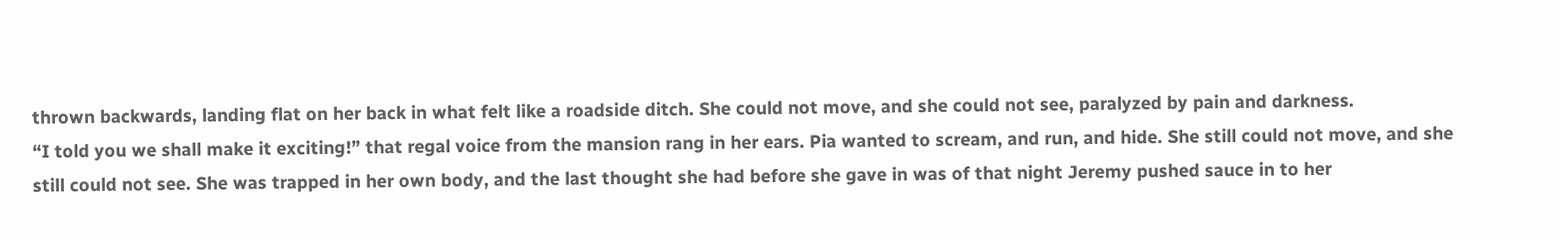thrown backwards, landing flat on her back in what felt like a roadside ditch. She could not move, and she could not see, paralyzed by pain and darkness.
“I told you we shall make it exciting!” that regal voice from the mansion rang in her ears. Pia wanted to scream, and run, and hide. She still could not move, and she still could not see. She was trapped in her own body, and the last thought she had before she gave in was of that night Jeremy pushed sauce in to her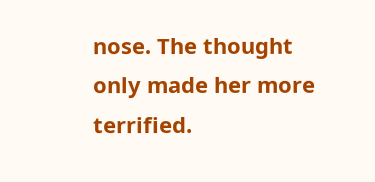nose. The thought only made her more terrified.